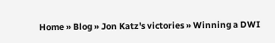Home » Blog » Jon Katz's victories » Winning a DWI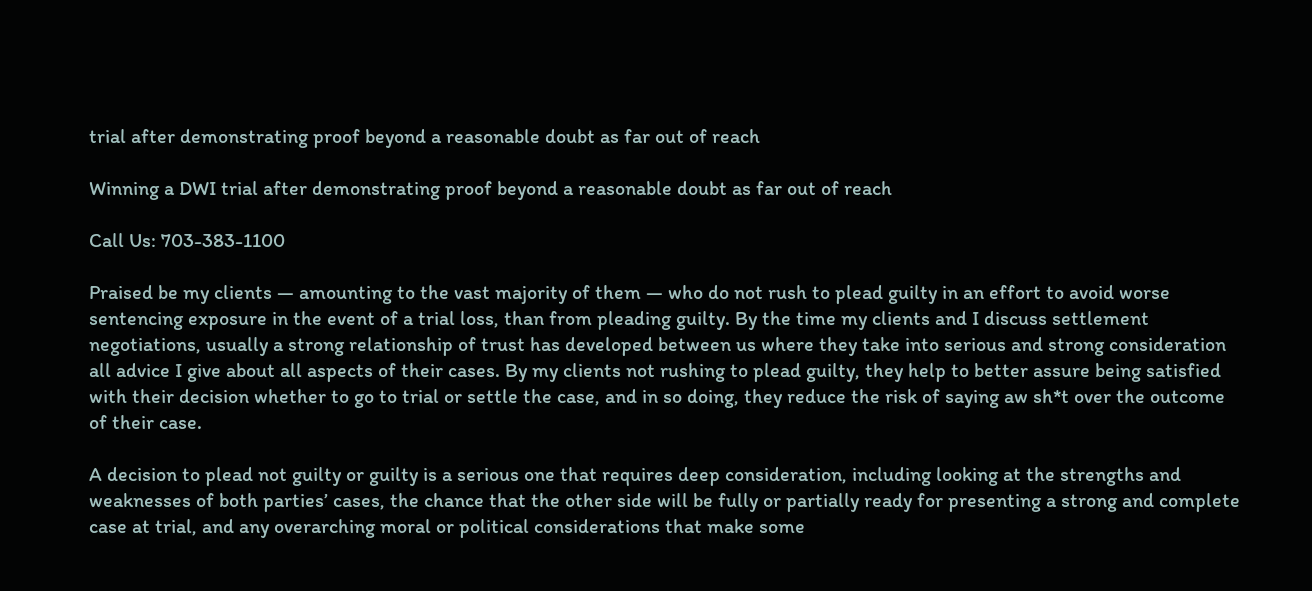trial after demonstrating proof beyond a reasonable doubt as far out of reach

Winning a DWI trial after demonstrating proof beyond a reasonable doubt as far out of reach

Call Us: 703-383-1100

Praised be my clients — amounting to the vast majority of them — who do not rush to plead guilty in an effort to avoid worse sentencing exposure in the event of a trial loss, than from pleading guilty. By the time my clients and I discuss settlement negotiations, usually a strong relationship of trust has developed between us where they take into serious and strong consideration all advice I give about all aspects of their cases. By my clients not rushing to plead guilty, they help to better assure being satisfied with their decision whether to go to trial or settle the case, and in so doing, they reduce the risk of saying aw sh*t over the outcome of their case.

A decision to plead not guilty or guilty is a serious one that requires deep consideration, including looking at the strengths and weaknesses of both parties’ cases, the chance that the other side will be fully or partially ready for presenting a strong and complete case at trial, and any overarching moral or political considerations that make some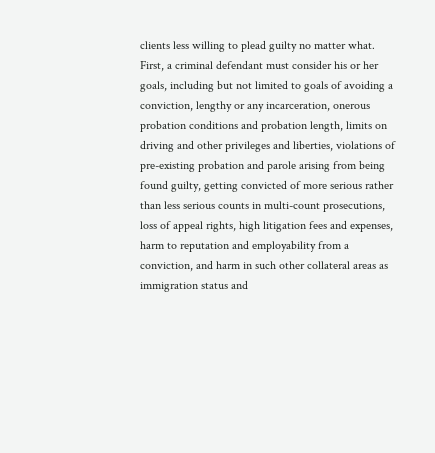clients less willing to plead guilty no matter what. First, a criminal defendant must consider his or her goals, including but not limited to goals of avoiding a conviction, lengthy or any incarceration, onerous probation conditions and probation length, limits on driving and other privileges and liberties, violations of pre-existing probation and parole arising from being found guilty, getting convicted of more serious rather than less serious counts in multi-count prosecutions, loss of appeal rights, high litigation fees and expenses, harm to reputation and employability from a conviction, and harm in such other collateral areas as immigration status and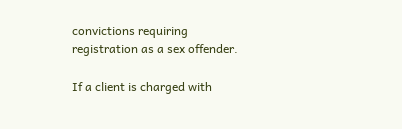convictions requiring registration as a sex offender.

If a client is charged with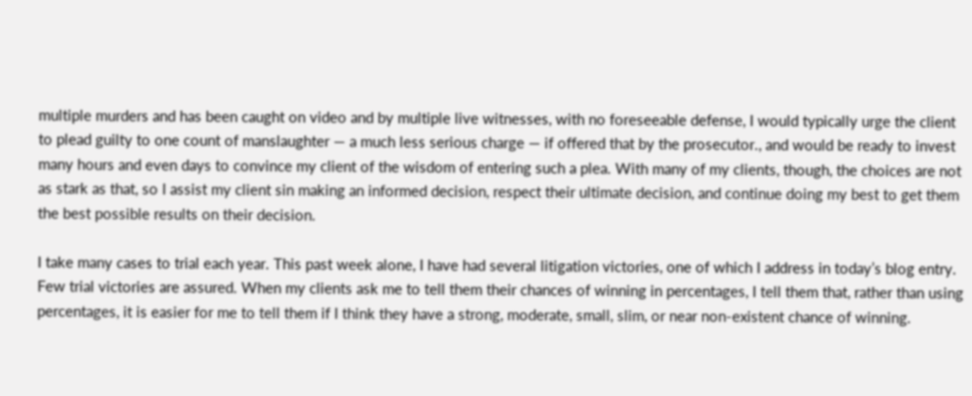multiple murders and has been caught on video and by multiple live witnesses, with no foreseeable defense, I would typically urge the client to plead guilty to one count of manslaughter — a much less serious charge — if offered that by the prosecutor., and would be ready to invest many hours and even days to convince my client of the wisdom of entering such a plea. With many of my clients, though, the choices are not as stark as that, so I assist my client sin making an informed decision, respect their ultimate decision, and continue doing my best to get them the best possible results on their decision.

I take many cases to trial each year. This past week alone, I have had several litigation victories, one of which I address in today’s blog entry. Few trial victories are assured. When my clients ask me to tell them their chances of winning in percentages, I tell them that, rather than using percentages, it is easier for me to tell them if I think they have a strong, moderate, small, slim, or near non-existent chance of winning.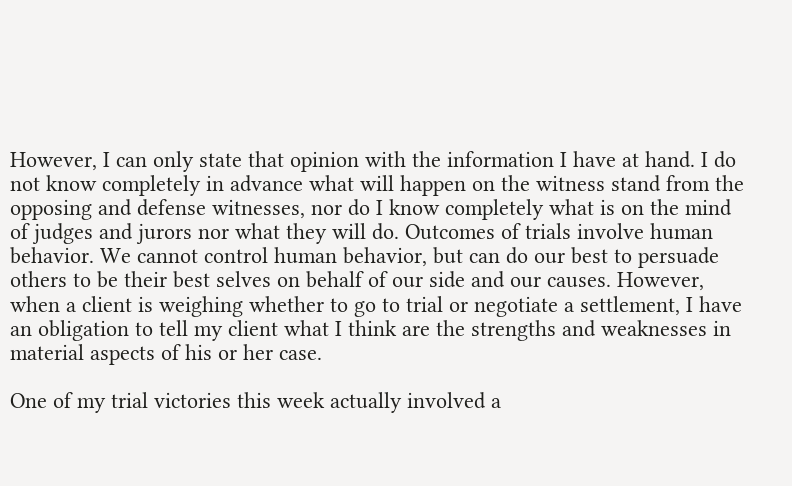However, I can only state that opinion with the information I have at hand. I do not know completely in advance what will happen on the witness stand from the opposing and defense witnesses, nor do I know completely what is on the mind of judges and jurors nor what they will do. Outcomes of trials involve human behavior. We cannot control human behavior, but can do our best to persuade others to be their best selves on behalf of our side and our causes. However, when a client is weighing whether to go to trial or negotiate a settlement, I have an obligation to tell my client what I think are the strengths and weaknesses in material aspects of his or her case.

One of my trial victories this week actually involved a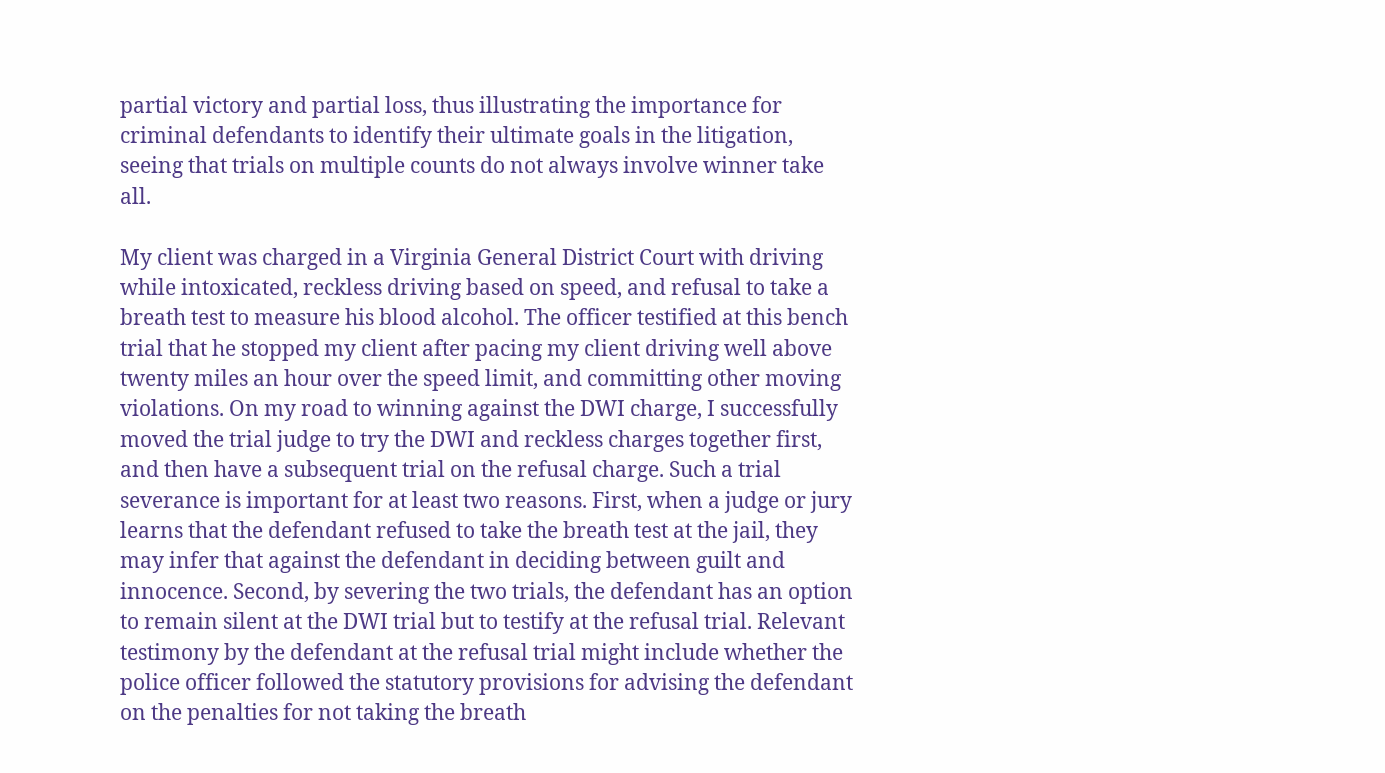partial victory and partial loss, thus illustrating the importance for criminal defendants to identify their ultimate goals in the litigation, seeing that trials on multiple counts do not always involve winner take all.

My client was charged in a Virginia General District Court with driving while intoxicated, reckless driving based on speed, and refusal to take a breath test to measure his blood alcohol. The officer testified at this bench trial that he stopped my client after pacing my client driving well above twenty miles an hour over the speed limit, and committing other moving violations. On my road to winning against the DWI charge, I successfully moved the trial judge to try the DWI and reckless charges together first, and then have a subsequent trial on the refusal charge. Such a trial severance is important for at least two reasons. First, when a judge or jury learns that the defendant refused to take the breath test at the jail, they may infer that against the defendant in deciding between guilt and innocence. Second, by severing the two trials, the defendant has an option to remain silent at the DWI trial but to testify at the refusal trial. Relevant testimony by the defendant at the refusal trial might include whether the police officer followed the statutory provisions for advising the defendant on the penalties for not taking the breath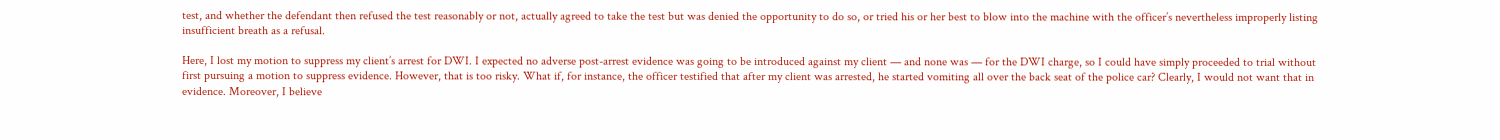test, and whether the defendant then refused the test reasonably or not, actually agreed to take the test but was denied the opportunity to do so, or tried his or her best to blow into the machine with the officer’s nevertheless improperly listing insufficient breath as a refusal.

Here, I lost my motion to suppress my client’s arrest for DWI. I expected no adverse post-arrest evidence was going to be introduced against my client — and none was — for the DWI charge, so I could have simply proceeded to trial without first pursuing a motion to suppress evidence. However, that is too risky. What if, for instance, the officer testified that after my client was arrested, he started vomiting all over the back seat of the police car? Clearly, I would not want that in evidence. Moreover, I believe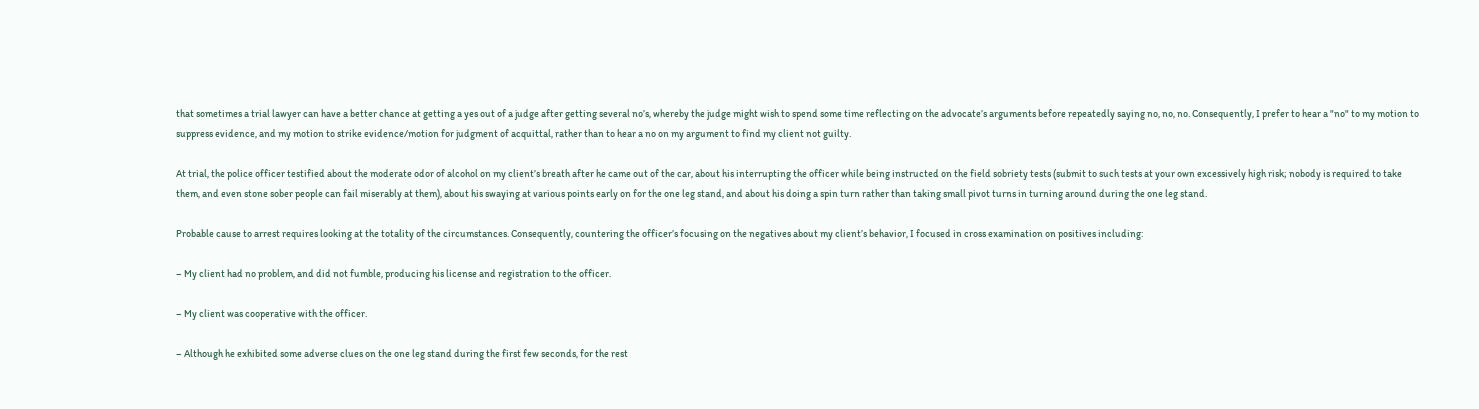that sometimes a trial lawyer can have a better chance at getting a yes out of a judge after getting several no’s, whereby the judge might wish to spend some time reflecting on the advocate’s arguments before repeatedly saying no, no, no. Consequently, I prefer to hear a "no" to my motion to suppress evidence, and my motion to strike evidence/motion for judgment of acquittal, rather than to hear a no on my argument to find my client not guilty.

At trial, the police officer testified about the moderate odor of alcohol on my client’s breath after he came out of the car, about his interrupting the officer while being instructed on the field sobriety tests (submit to such tests at your own excessively high risk; nobody is required to take them, and even stone sober people can fail miserably at them), about his swaying at various points early on for the one leg stand, and about his doing a spin turn rather than taking small pivot turns in turning around during the one leg stand.

Probable cause to arrest requires looking at the totality of the circumstances. Consequently, countering the officer’s focusing on the negatives about my client’s behavior, I focused in cross examination on positives including:

– My client had no problem, and did not fumble, producing his license and registration to the officer.

– My client was cooperative with the officer.

– Although he exhibited some adverse clues on the one leg stand during the first few seconds, for the rest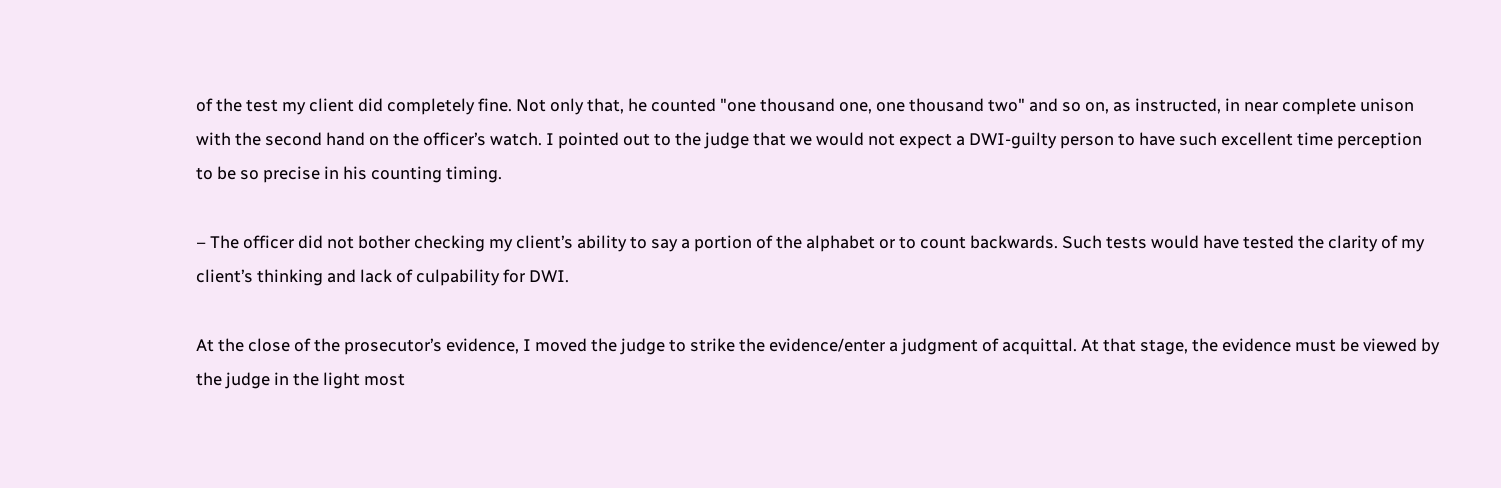of the test my client did completely fine. Not only that, he counted "one thousand one, one thousand two" and so on, as instructed, in near complete unison with the second hand on the officer’s watch. I pointed out to the judge that we would not expect a DWI-guilty person to have such excellent time perception to be so precise in his counting timing.

– The officer did not bother checking my client’s ability to say a portion of the alphabet or to count backwards. Such tests would have tested the clarity of my client’s thinking and lack of culpability for DWI.

At the close of the prosecutor’s evidence, I moved the judge to strike the evidence/enter a judgment of acquittal. At that stage, the evidence must be viewed by the judge in the light most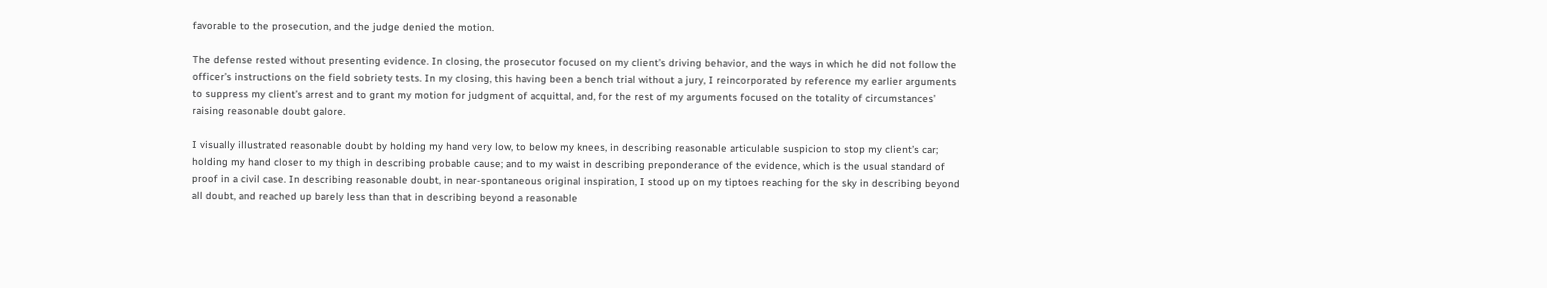favorable to the prosecution, and the judge denied the motion.

The defense rested without presenting evidence. In closing, the prosecutor focused on my client’s driving behavior, and the ways in which he did not follow the officer’s instructions on the field sobriety tests. In my closing, this having been a bench trial without a jury, I reincorporated by reference my earlier arguments to suppress my client’s arrest and to grant my motion for judgment of acquittal, and, for the rest of my arguments focused on the totality of circumstances’ raising reasonable doubt galore.

I visually illustrated reasonable doubt by holding my hand very low, to below my knees, in describing reasonable articulable suspicion to stop my client’s car; holding my hand closer to my thigh in describing probable cause; and to my waist in describing preponderance of the evidence, which is the usual standard of proof in a civil case. In describing reasonable doubt, in near-spontaneous original inspiration, I stood up on my tiptoes reaching for the sky in describing beyond all doubt, and reached up barely less than that in describing beyond a reasonable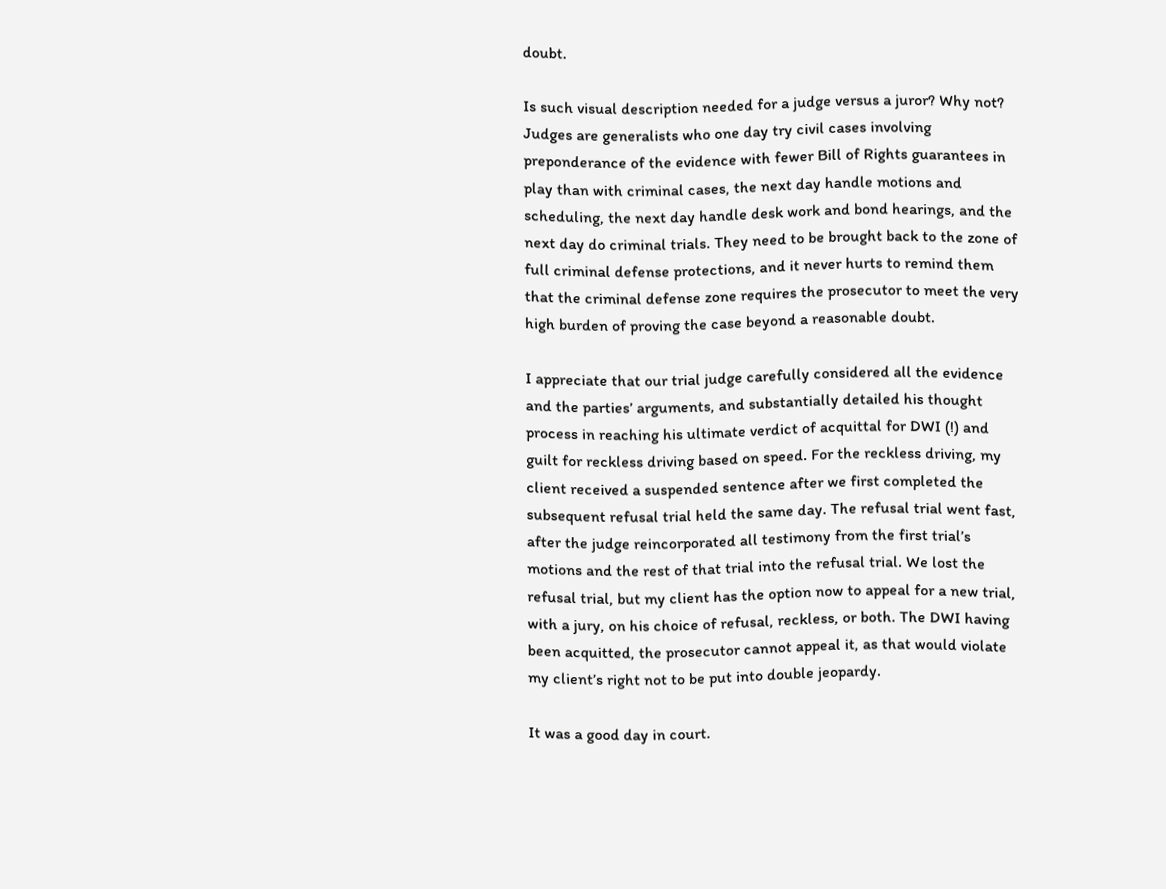doubt.

Is such visual description needed for a judge versus a juror? Why not? Judges are generalists who one day try civil cases involving preponderance of the evidence with fewer Bill of Rights guarantees in play than with criminal cases, the next day handle motions and scheduling, the next day handle desk work and bond hearings, and the next day do criminal trials. They need to be brought back to the zone of full criminal defense protections, and it never hurts to remind them that the criminal defense zone requires the prosecutor to meet the very high burden of proving the case beyond a reasonable doubt.

I appreciate that our trial judge carefully considered all the evidence and the parties’ arguments, and substantially detailed his thought process in reaching his ultimate verdict of acquittal for DWI (!) and guilt for reckless driving based on speed. For the reckless driving, my client received a suspended sentence after we first completed the subsequent refusal trial held the same day. The refusal trial went fast, after the judge reincorporated all testimony from the first trial’s motions and the rest of that trial into the refusal trial. We lost the refusal trial, but my client has the option now to appeal for a new trial, with a jury, on his choice of refusal, reckless, or both. The DWI having been acquitted, the prosecutor cannot appeal it, as that would violate my client’s right not to be put into double jeopardy.

It was a good day in court.